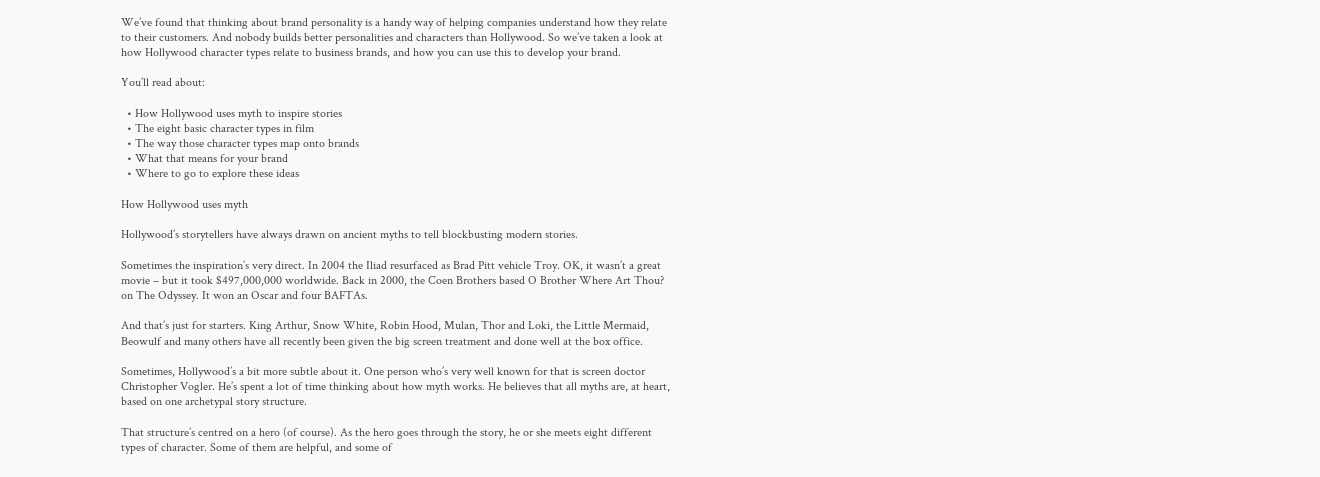We’ve found that thinking about brand personality is a handy way of helping companies understand how they relate to their customers. And nobody builds better personalities and characters than Hollywood. So we’ve taken a look at how Hollywood character types relate to business brands, and how you can use this to develop your brand.

You’ll read about:

  • How Hollywood uses myth to inspire stories
  • The eight basic character types in film
  • The way those character types map onto brands
  • What that means for your brand
  • Where to go to explore these ideas

How Hollywood uses myth

Hollywood’s storytellers have always drawn on ancient myths to tell blockbusting modern stories.

Sometimes the inspiration’s very direct. In 2004 the Iliad resurfaced as Brad Pitt vehicle Troy. OK, it wasn’t a great movie – but it took $497,000,000 worldwide. Back in 2000, the Coen Brothers based O Brother Where Art Thou? on The Odyssey. It won an Oscar and four BAFTAs.

And that’s just for starters. King Arthur, Snow White, Robin Hood, Mulan, Thor and Loki, the Little Mermaid, Beowulf and many others have all recently been given the big screen treatment and done well at the box office.

Sometimes, Hollywood’s a bit more subtle about it. One person who’s very well known for that is screen doctor Christopher Vogler. He’s spent a lot of time thinking about how myth works. He believes that all myths are, at heart, based on one archetypal story structure.

That structure’s centred on a hero (of course). As the hero goes through the story, he or she meets eight different types of character. Some of them are helpful, and some of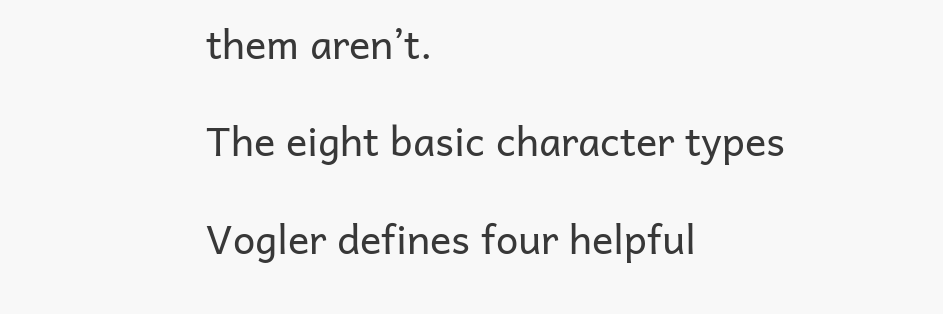them aren’t.

The eight basic character types

Vogler defines four helpful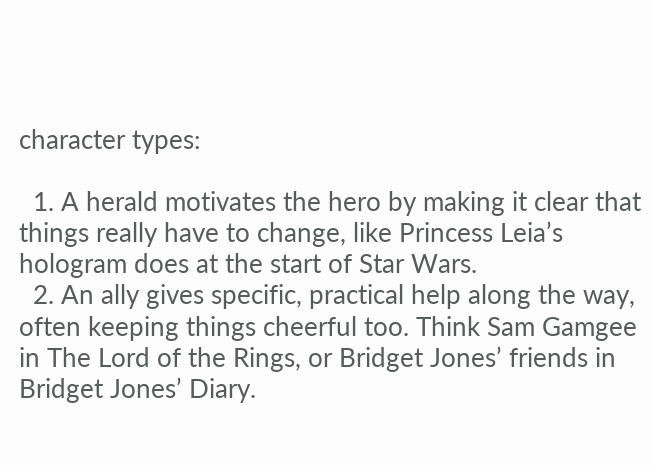character types:

  1. A herald motivates the hero by making it clear that things really have to change, like Princess Leia’s hologram does at the start of Star Wars.
  2. An ally gives specific, practical help along the way, often keeping things cheerful too. Think Sam Gamgee in The Lord of the Rings, or Bridget Jones’ friends in Bridget Jones’ Diary.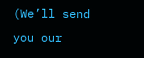(We’ll send you our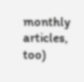monthly articles, too)